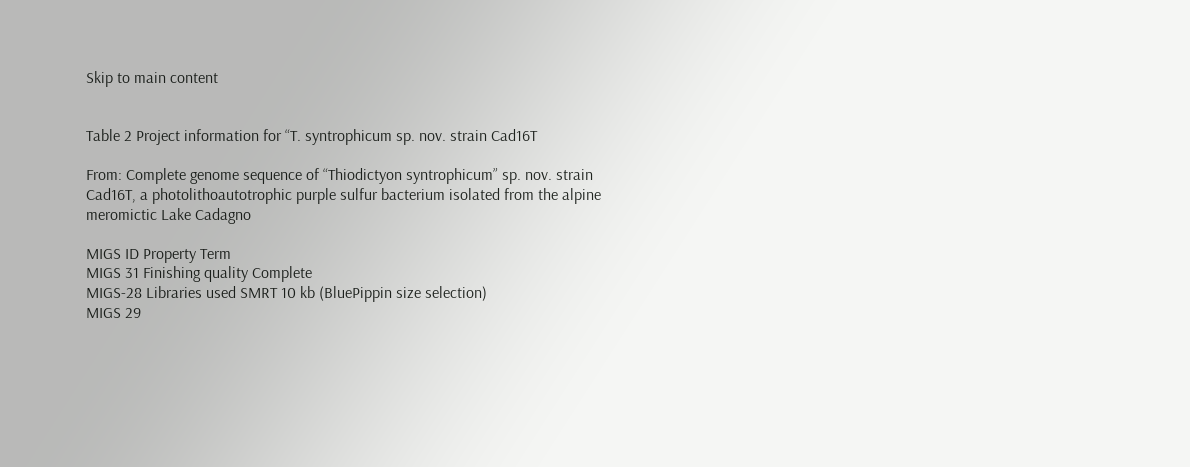Skip to main content


Table 2 Project information for “T. syntrophicum sp. nov. strain Cad16T

From: Complete genome sequence of “Thiodictyon syntrophicum” sp. nov. strain Cad16T, a photolithoautotrophic purple sulfur bacterium isolated from the alpine meromictic Lake Cadagno

MIGS ID Property Term
MIGS 31 Finishing quality Complete
MIGS-28 Libraries used SMRT 10 kb (BluePippin size selection)
MIGS 29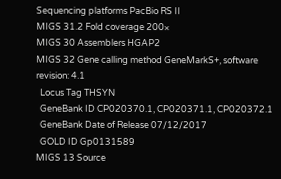Sequencing platforms PacBio RS II
MIGS 31.2 Fold coverage 200×
MIGS 30 Assemblers HGAP2
MIGS 32 Gene calling method GeneMarkS+, software revision: 4.1
  Locus Tag THSYN
  GeneBank ID CP020370.1, CP020371.1, CP020372.1
  GeneBank Date of Release 07/12/2017
  GOLD ID Gp0131589
MIGS 13 Source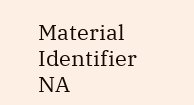Material Identifier NA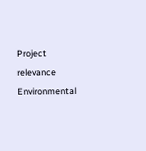Project relevance Environmental